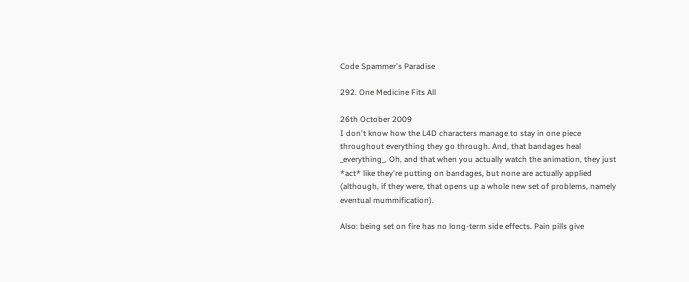Code Spammer's Paradise

292. One Medicine Fits All

26th October 2009
I don't know how the L4D characters manage to stay in one piece throughout everything they go through. And, that bandages heal _everything_. Oh, and that when you actually watch the animation, they just *act* like they're putting on bandages, but none are actually applied (although, if they were, that opens up a whole new set of problems, namely eventual mummification).

Also: being set on fire has no long-term side effects. Pain pills give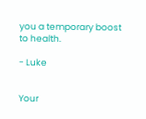you a temporary boost to health.

- Luke


Your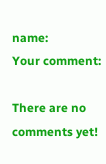name:
Your comment:

There are no comments yet!